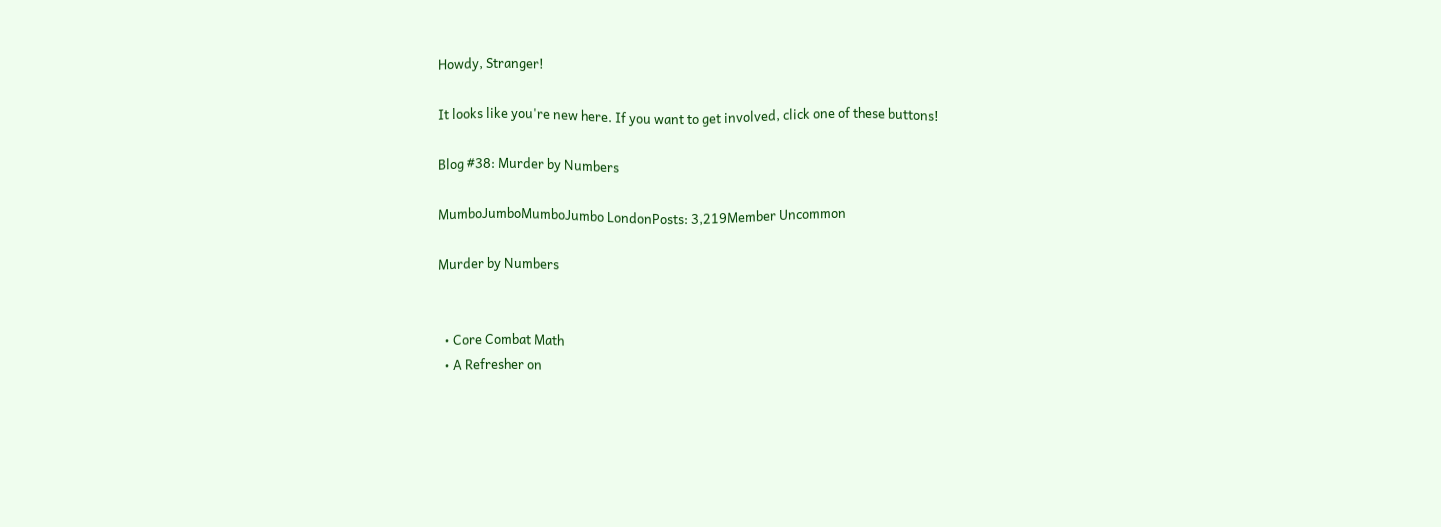Howdy, Stranger!

It looks like you're new here. If you want to get involved, click one of these buttons!

Blog #38: Murder by Numbers

MumboJumboMumboJumbo LondonPosts: 3,219Member Uncommon

Murder by Numbers


  • Core Combat Math
  • A Refresher on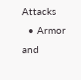Attacks
  • Armor and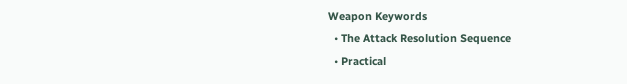Weapon Keywords
  • The Attack Resolution Sequence
  • Practical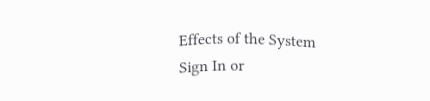Effects of the System
Sign In or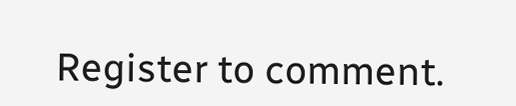Register to comment.